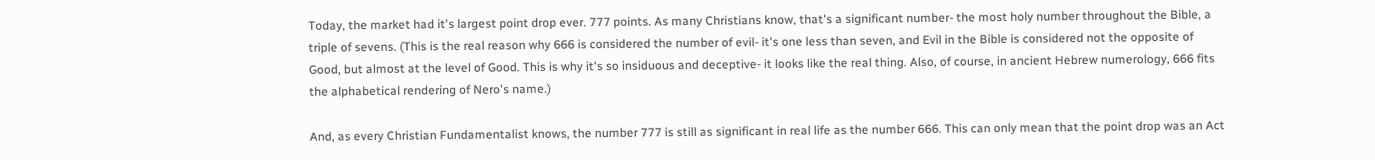Today, the market had it's largest point drop ever. 777 points. As many Christians know, that's a significant number- the most holy number throughout the Bible, a triple of sevens. (This is the real reason why 666 is considered the number of evil- it's one less than seven, and Evil in the Bible is considered not the opposite of Good, but almost at the level of Good. This is why it's so insiduous and deceptive- it looks like the real thing. Also, of course, in ancient Hebrew numerology, 666 fits the alphabetical rendering of Nero's name.)

And, as every Christian Fundamentalist knows, the number 777 is still as significant in real life as the number 666. This can only mean that the point drop was an Act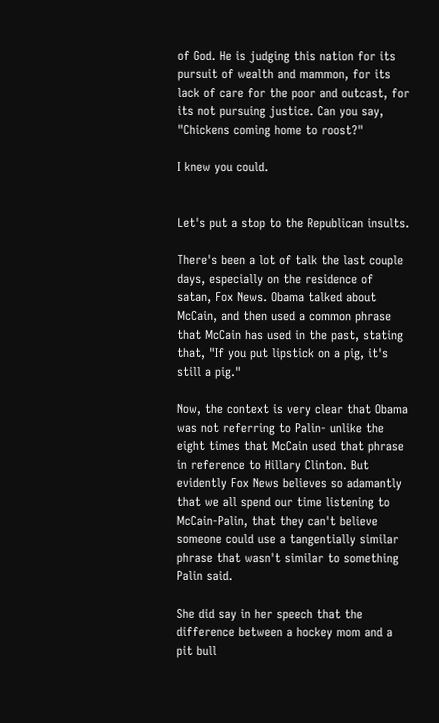of God. He is judging this nation for its pursuit of wealth and mammon, for its lack of care for the poor and outcast, for its not pursuing justice. Can you say, "Chickens coming home to roost?"

I knew you could.


Let's put a stop to the Republican insults.

There's been a lot of talk the last couple days, especially on the residence of satan, Fox News. Obama talked about McCain, and then used a common phrase that McCain has used in the past, stating that, "If you put lipstick on a pig, it's still a pig."

Now, the context is very clear that Obama was not referring to Palin- unlike the eight times that McCain used that phrase in reference to Hillary Clinton. But evidently Fox News believes so adamantly that we all spend our time listening to McCain-Palin, that they can't believe someone could use a tangentially similar phrase that wasn't similar to something Palin said.

She did say in her speech that the difference between a hockey mom and a pit bull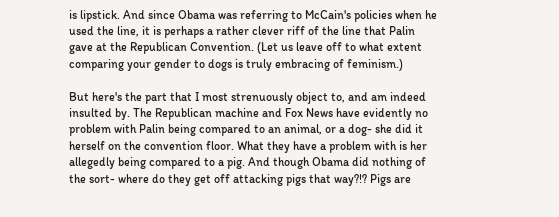is lipstick. And since Obama was referring to McCain's policies when he used the line, it is perhaps a rather clever riff of the line that Palin gave at the Republican Convention. (Let us leave off to what extent comparing your gender to dogs is truly embracing of feminism.)

But here's the part that I most strenuously object to, and am indeed insulted by. The Republican machine and Fox News have evidently no problem with Palin being compared to an animal, or a dog- she did it herself on the convention floor. What they have a problem with is her allegedly being compared to a pig. And though Obama did nothing of the sort- where do they get off attacking pigs that way?!? Pigs are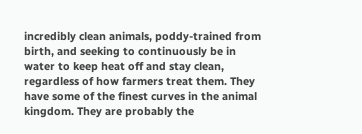incredibly clean animals, poddy-trained from birth, and seeking to continuously be in water to keep heat off and stay clean, regardless of how farmers treat them. They have some of the finest curves in the animal kingdom. They are probably the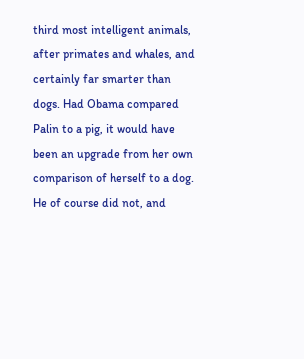third most intelligent animals, after primates and whales, and certainly far smarter than dogs. Had Obama compared Palin to a pig, it would have been an upgrade from her own comparison of herself to a dog. He of course did not, and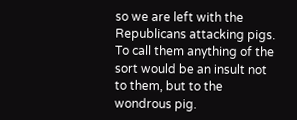so we are left with the Republicans attacking pigs. To call them anything of the sort would be an insult not to them, but to the wondrous pig.